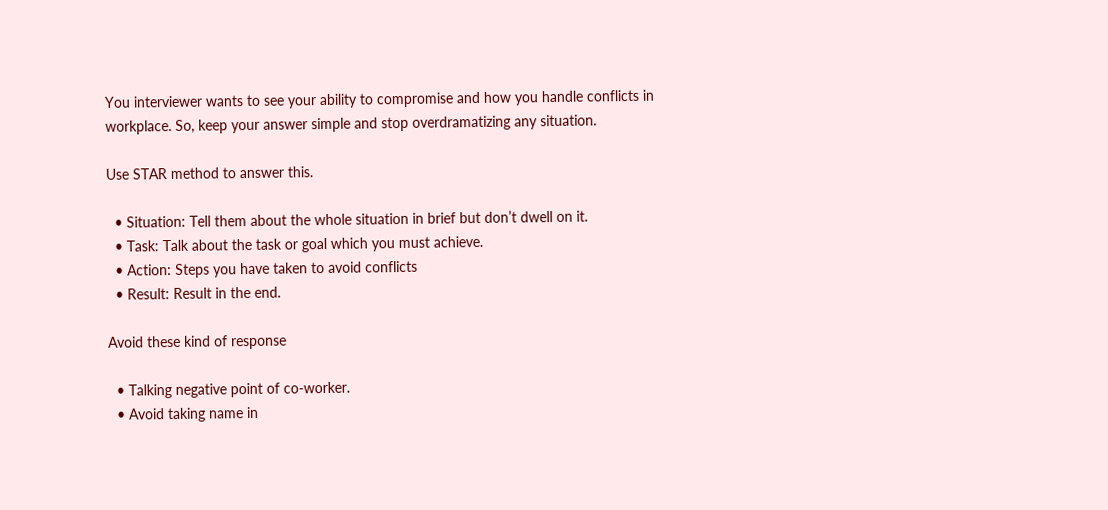You interviewer wants to see your ability to compromise and how you handle conflicts in workplace. So, keep your answer simple and stop overdramatizing any situation.

Use STAR method to answer this.

  • Situation: Tell them about the whole situation in brief but don’t dwell on it.
  • Task: Talk about the task or goal which you must achieve.
  • Action: Steps you have taken to avoid conflicts
  • Result: Result in the end.

Avoid these kind of response

  • Talking negative point of co-worker.
  • Avoid taking name in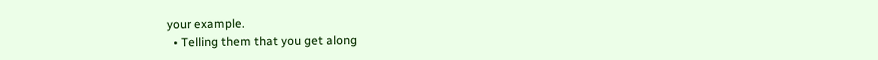your example.
  • Telling them that you get along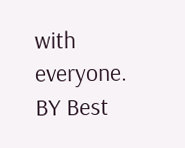with everyone.
BY Best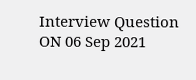Interview Question ON 06 Sep 2021